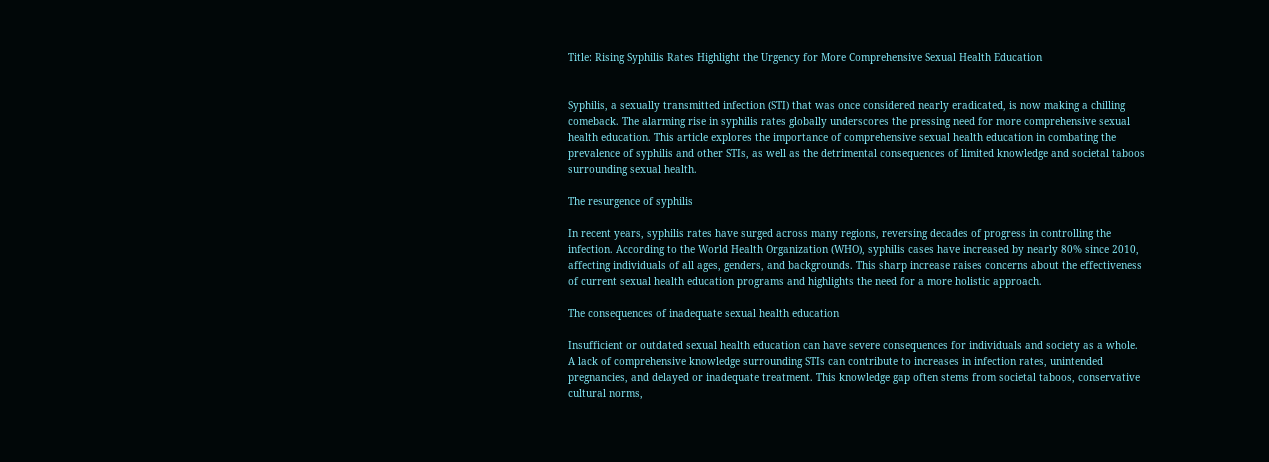Title: Rising Syphilis Rates Highlight the Urgency for More Comprehensive Sexual Health Education


Syphilis, a sexually transmitted infection (STI) that was once considered nearly eradicated, is now making a chilling comeback. The alarming rise in syphilis rates globally underscores the pressing need for more comprehensive sexual health education. This article explores the importance of comprehensive sexual health education in combating the prevalence of syphilis and other STIs, as well as the detrimental consequences of limited knowledge and societal taboos surrounding sexual health.

The resurgence of syphilis

In recent years, syphilis rates have surged across many regions, reversing decades of progress in controlling the infection. According to the World Health Organization (WHO), syphilis cases have increased by nearly 80% since 2010, affecting individuals of all ages, genders, and backgrounds. This sharp increase raises concerns about the effectiveness of current sexual health education programs and highlights the need for a more holistic approach.

The consequences of inadequate sexual health education

Insufficient or outdated sexual health education can have severe consequences for individuals and society as a whole. A lack of comprehensive knowledge surrounding STIs can contribute to increases in infection rates, unintended pregnancies, and delayed or inadequate treatment. This knowledge gap often stems from societal taboos, conservative cultural norms,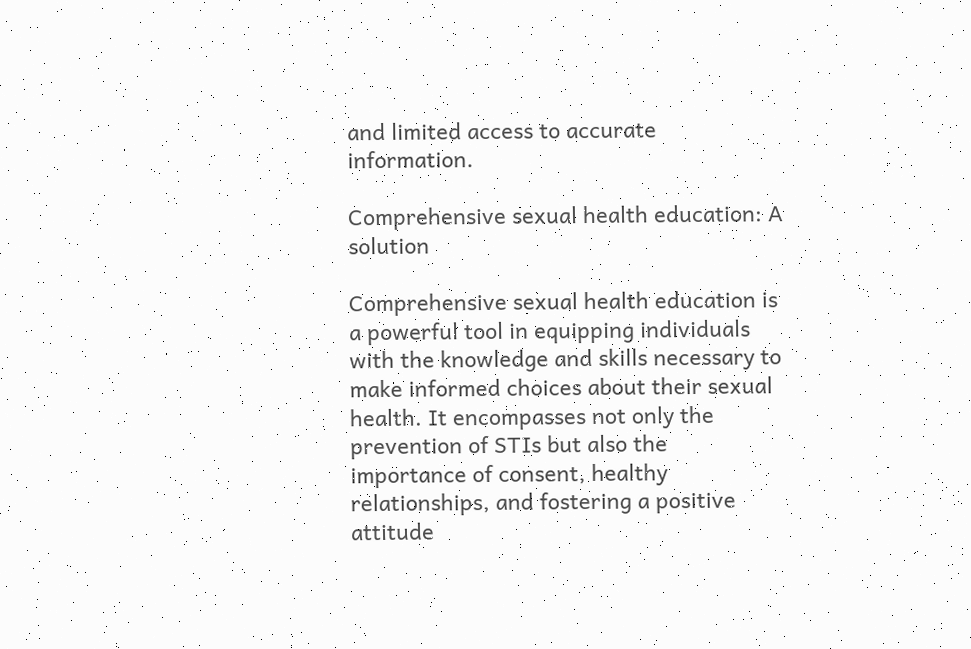and limited access to accurate information.

Comprehensive sexual health education: A solution

Comprehensive sexual health education is a powerful tool in equipping individuals with the knowledge and skills necessary to make informed choices about their sexual health. It encompasses not only the prevention of STIs but also the importance of consent, healthy relationships, and fostering a positive attitude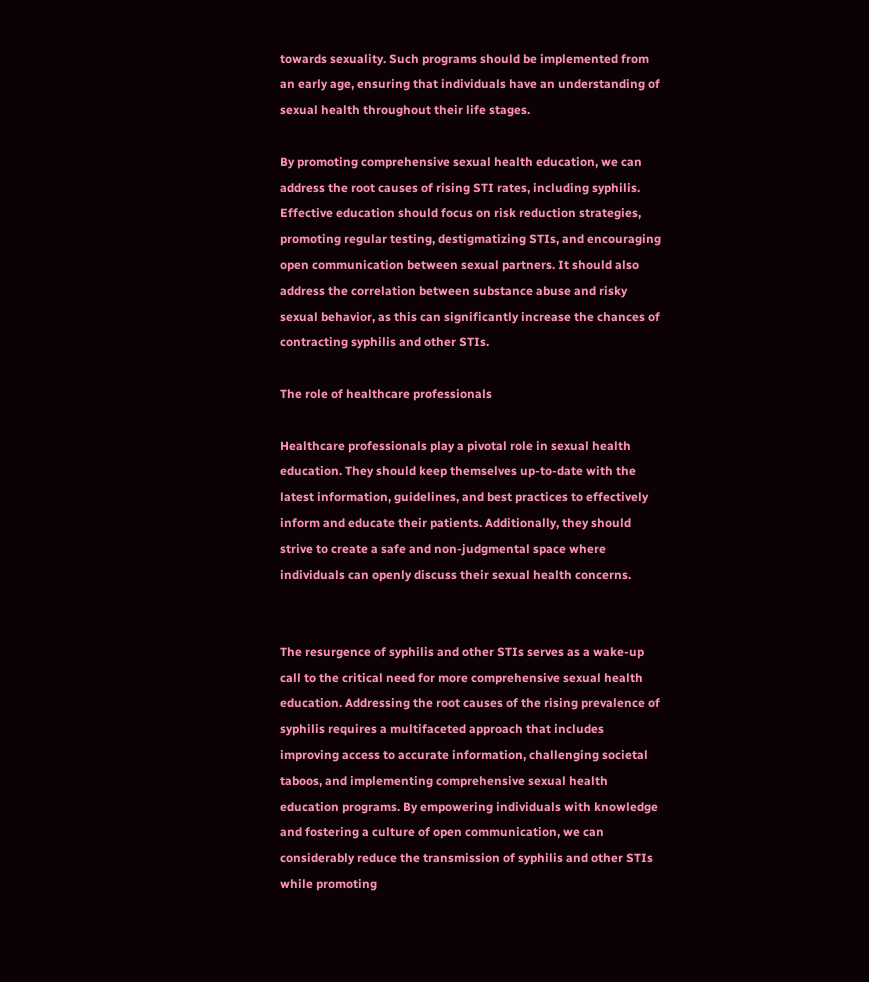towards sexuality. Such programs should be implemented from an early age, ensuring that individuals have an understanding of sexual health throughout their life stages.

By promoting comprehensive sexual health education, we can address the root causes of rising STI rates, including syphilis. Effective education should focus on risk reduction strategies, promoting regular testing, destigmatizing STIs, and encouraging open communication between sexual partners. It should also address the correlation between substance abuse and risky sexual behavior, as this can significantly increase the chances of contracting syphilis and other STIs.

The role of healthcare professionals

Healthcare professionals play a pivotal role in sexual health education. They should keep themselves up-to-date with the latest information, guidelines, and best practices to effectively inform and educate their patients. Additionally, they should strive to create a safe and non-judgmental space where individuals can openly discuss their sexual health concerns.


The resurgence of syphilis and other STIs serves as a wake-up call to the critical need for more comprehensive sexual health education. Addressing the root causes of the rising prevalence of syphilis requires a multifaceted approach that includes improving access to accurate information, challenging societal taboos, and implementing comprehensive sexual health education programs. By empowering individuals with knowledge and fostering a culture of open communication, we can considerably reduce the transmission of syphilis and other STIs while promoting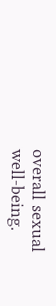overall sexual well-being.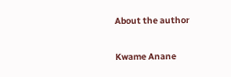About the author

Kwame Anane